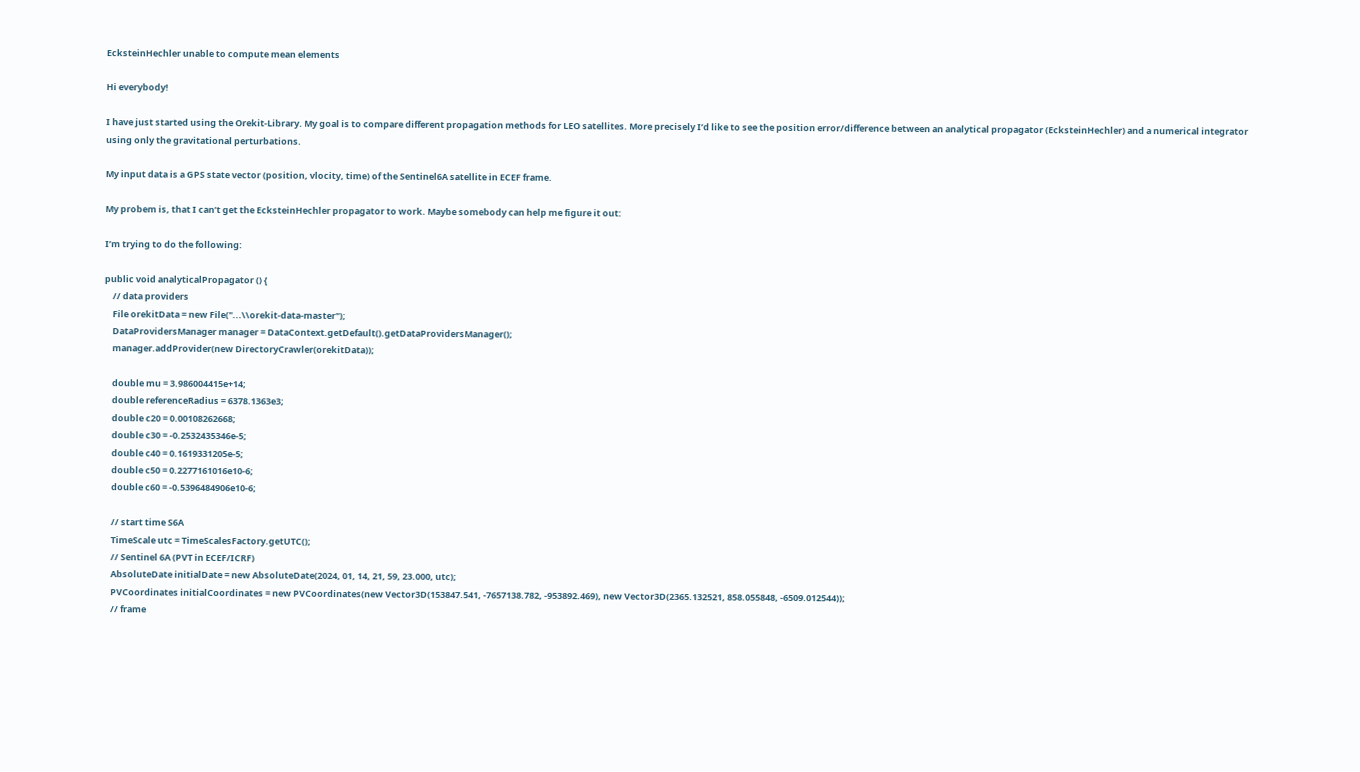EcksteinHechler unable to compute mean elements

Hi everybody!

I have just started using the Orekit-Library. My goal is to compare different propagation methods for LEO satellites. More precisely I’d like to see the position error/difference between an analytical propagator (EcksteinHechler) and a numerical integrator using only the gravitational perturbations.

My input data is a GPS state vector (position, vlocity, time) of the Sentinel6A satellite in ECEF frame.

My probem is, that I can’t get the EcksteinHechler propagator to work. Maybe somebody can help me figure it out:

I’m trying to do the following:

public void analyticalPropagator () {
    // data providers
    File orekitData = new File("...\\orekit-data-master");
    DataProvidersManager manager = DataContext.getDefault().getDataProvidersManager();
    manager.addProvider(new DirectoryCrawler(orekitData));

    double mu = 3.986004415e+14;
    double referenceRadius = 6378.1363e3;
    double c20 = 0.00108262668;
    double c30 = -0.2532435346e-5;
    double c40 = 0.1619331205e-5;
    double c50 = 0.2277161016e10-6;
    double c60 = -0.5396484906e10-6;

    // start time S6A
    TimeScale utc = TimeScalesFactory.getUTC();
    // Sentinel 6A (PVT in ECEF/ICRF)
    AbsoluteDate initialDate = new AbsoluteDate(2024, 01, 14, 21, 59, 23.000, utc);
    PVCoordinates initialCoordinates = new PVCoordinates(new Vector3D(153847.541, -7657138.782, -953892.469), new Vector3D(2365.132521, 858.055848, -6509.012544));
    // frame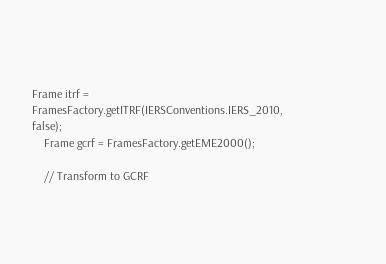Frame itrf = FramesFactory.getITRF(IERSConventions.IERS_2010, false);
    Frame gcrf = FramesFactory.getEME2000();

    // Transform to GCRF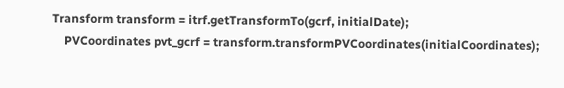Transform transform = itrf.getTransformTo(gcrf, initialDate);
    PVCoordinates pvt_gcrf = transform.transformPVCoordinates(initialCoordinates);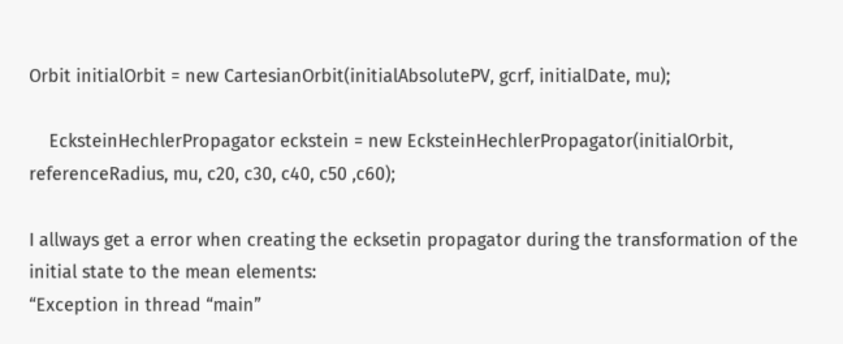Orbit initialOrbit = new CartesianOrbit(initialAbsolutePV, gcrf, initialDate, mu);

    EcksteinHechlerPropagator eckstein = new EcksteinHechlerPropagator(initialOrbit, referenceRadius, mu, c20, c30, c40, c50 ,c60);

I allways get a error when creating the ecksetin propagator during the transformation of the initial state to the mean elements:
“Exception in thread “main”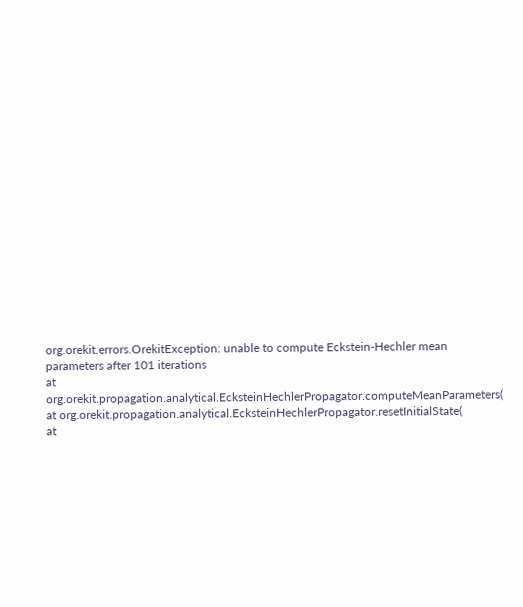org.orekit.errors.OrekitException: unable to compute Eckstein-Hechler mean parameters after 101 iterations
at org.orekit.propagation.analytical.EcksteinHechlerPropagator.computeMeanParameters(
at org.orekit.propagation.analytical.EcksteinHechlerPropagator.resetInitialState(
at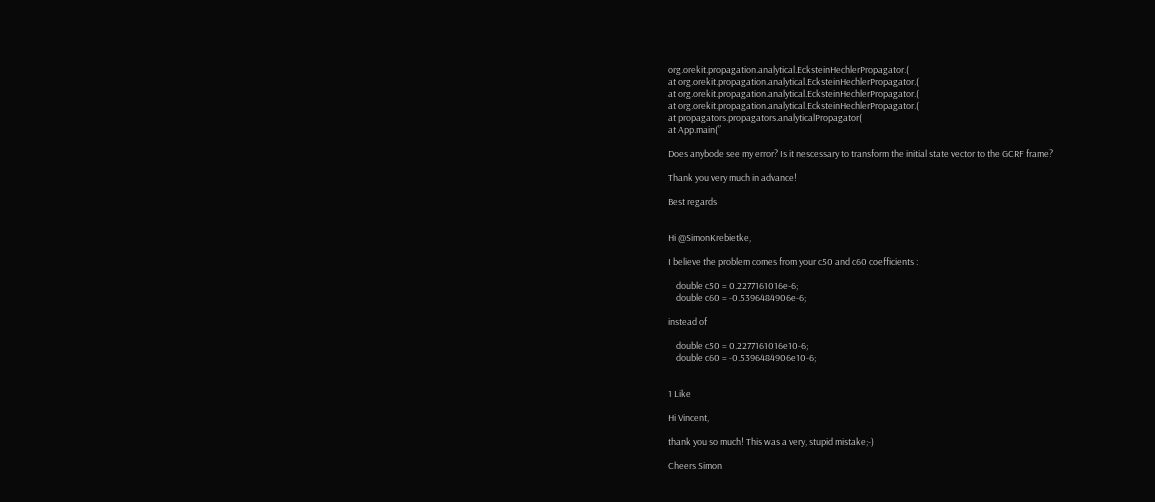org.orekit.propagation.analytical.EcksteinHechlerPropagator.(
at org.orekit.propagation.analytical.EcksteinHechlerPropagator.(
at org.orekit.propagation.analytical.EcksteinHechlerPropagator.(
at org.orekit.propagation.analytical.EcksteinHechlerPropagator.(
at propagators.propagators.analyticalPropagator(
at App.main(”

Does anybode see my error? Is it nescessary to transform the initial state vector to the GCRF frame?

Thank you very much in advance!

Best regards


Hi @SimonKrebietke,

I believe the problem comes from your c50 and c60 coefficients :

    double c50 = 0.2277161016e-6;
    double c60 = -0.5396484906e-6;

instead of

    double c50 = 0.2277161016e10-6;
    double c60 = -0.5396484906e10-6;


1 Like

Hi Vincent,

thank you so much! This was a very, stupid mistake;-)

Cheers Simon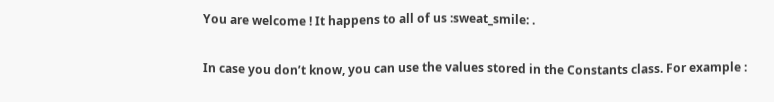You are welcome ! It happens to all of us :sweat_smile: .

In case you don’t know, you can use the values stored in the Constants class. For example :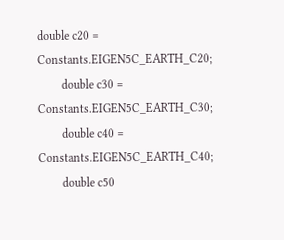double c20 = Constants.EIGEN5C_EARTH_C20;
        double c30 = Constants.EIGEN5C_EARTH_C30;
        double c40 = Constants.EIGEN5C_EARTH_C40;
        double c50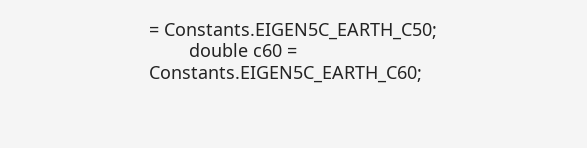= Constants.EIGEN5C_EARTH_C50;
        double c60 = Constants.EIGEN5C_EARTH_C60;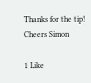Thanks for the tip!
Cheers Simon

1 Like